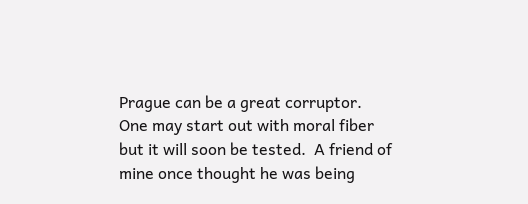Prague can be a great corruptor.  One may start out with moral fiber but it will soon be tested.  A friend of mine once thought he was being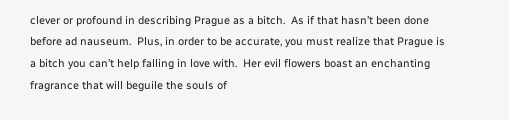clever or profound in describing Prague as a bitch.  As if that hasn’t been done before ad nauseum.  Plus, in order to be accurate, you must realize that Prague is a bitch you can’t help falling in love with.  Her evil flowers boast an enchanting fragrance that will beguile the souls of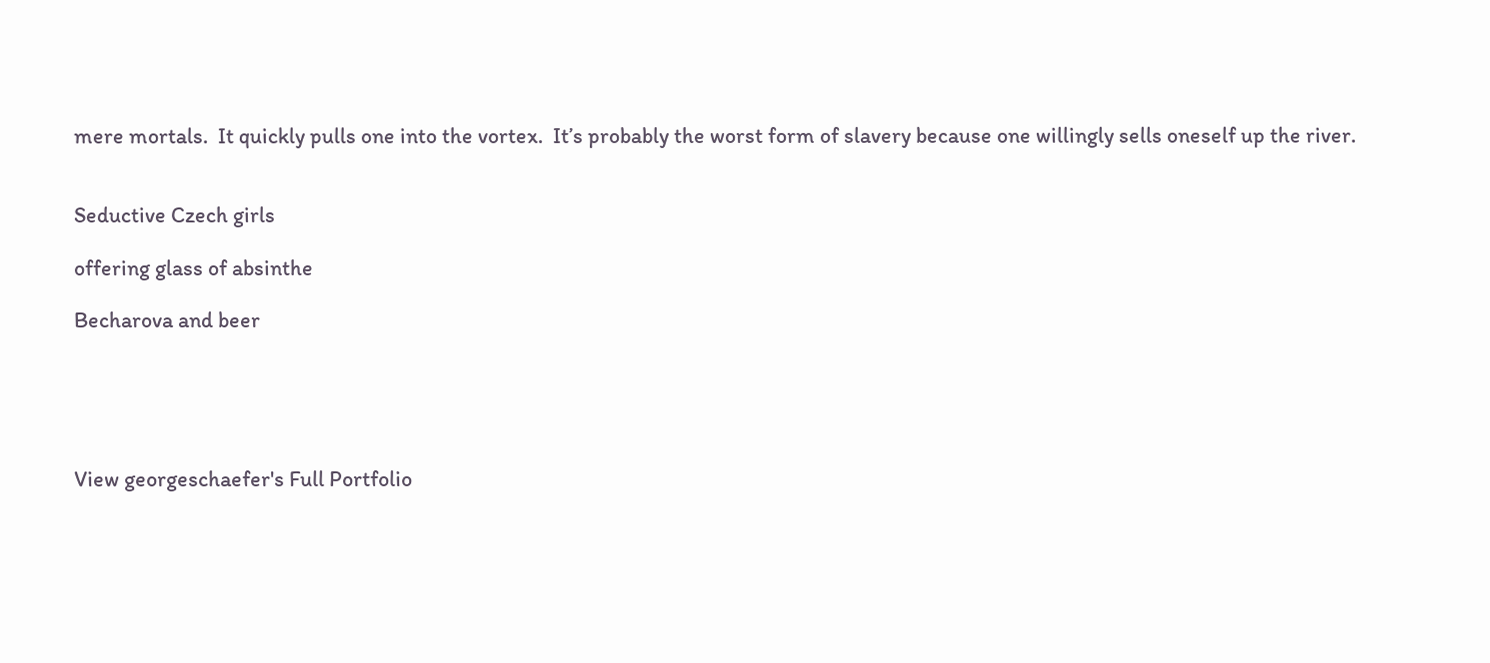mere mortals.  It quickly pulls one into the vortex.  It’s probably the worst form of slavery because one willingly sells oneself up the river.


Seductive Czech girls

offering glass of absinthe

Becharova and beer





View georgeschaefer's Full Portfolio